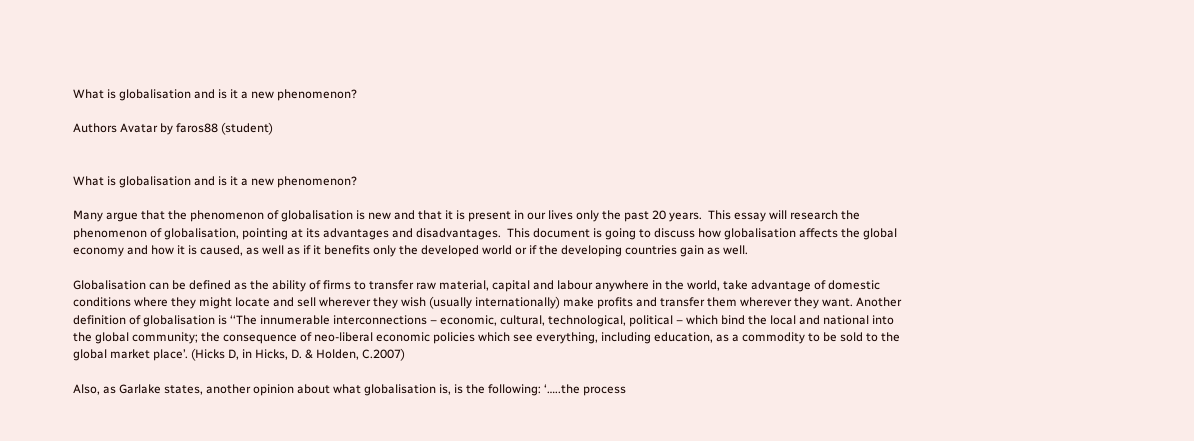What is globalisation and is it a new phenomenon?

Authors Avatar by faros88 (student)


What is globalisation and is it a new phenomenon?

Many argue that the phenomenon of globalisation is new and that it is present in our lives only the past 20 years.  This essay will research the phenomenon of globalisation, pointing at its advantages and disadvantages.  This document is going to discuss how globalisation affects the global economy and how it is caused, as well as if it benefits only the developed world or if the developing countries gain as well.

Globalisation can be defined as the ability of firms to transfer raw material, capital and labour anywhere in the world, take advantage of domestic conditions where they might locate and sell wherever they wish (usually internationally) make profits and transfer them wherever they want. Another definition of globalisation is ‘‘The innumerable interconnections – economic, cultural, technological, political – which bind the local and national into the global community; the consequence of neo-liberal economic policies which see everything, including education, as a commodity to be sold to the global market place’. (Hicks D, in Hicks, D. & Holden, C.2007)

Also, as Garlake states, another opinion about what globalisation is, is the following: ‘…..the process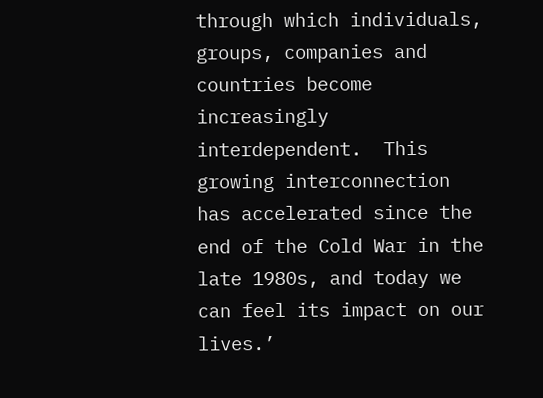through which individuals, groups, companies and countries become increasingly interdependent.  This growing interconnection has accelerated since the end of the Cold War in the late 1980s, and today we can feel its impact on our lives.’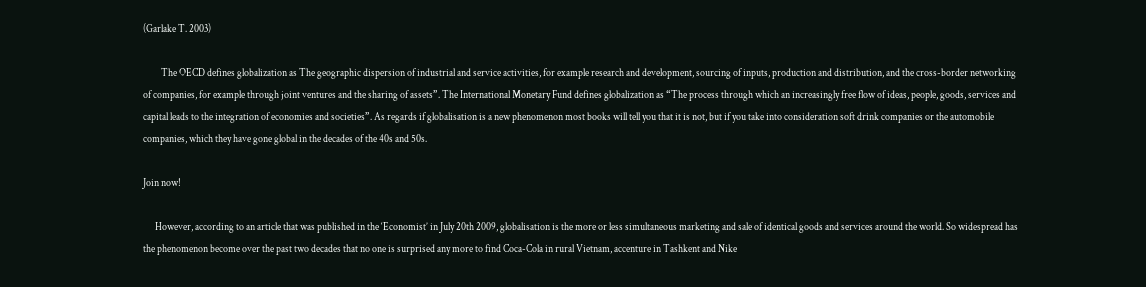(Garlake T. 2003)

         The OECD defines globalization as The geographic dispersion of industrial and service activities, for example research and development, sourcing of inputs, production and distribution, and the cross-border networking of companies, for example through joint ventures and the sharing of assets”. The International Monetary Fund defines globalization as “The process through which an increasingly free flow of ideas, people, goods, services and capital leads to the integration of economies and societies”. As regards if globalisation is a new phenomenon most books will tell you that it is not, but if you take into consideration soft drink companies or the automobile companies, which they have gone global in the decades of the 40s and 50s.

Join now!

      However, according to an article that was published in the ‘Economist’ in July 20th 2009, globalisation is the more or less simultaneous marketing and sale of identical goods and services around the world. So widespread has the phenomenon become over the past two decades that no one is surprised any more to find Coca-Cola in rural Vietnam, accenture in Tashkent and Nike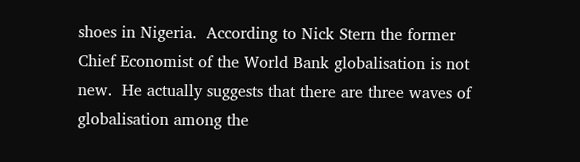shoes in Nigeria.  According to Nick Stern the former Chief Economist of the World Bank globalisation is not new.  He actually suggests that there are three waves of globalisation among the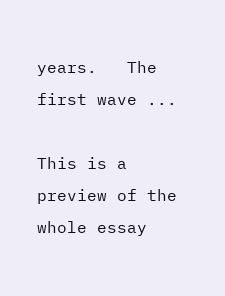years.   The first wave ...

This is a preview of the whole essay